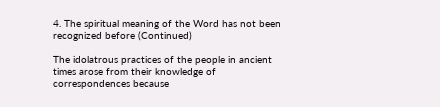4. The spiritual meaning of the Word has not been recognized before (Continued)

The idolatrous practices of the people in ancient times arose from their knowledge of correspondences because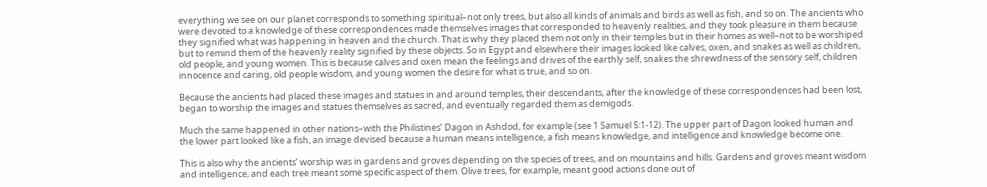everything we see on our planet corresponds to something spiritual–not only trees, but also all kinds of animals and birds as well as fish, and so on. The ancients who were devoted to a knowledge of these correspondences made themselves images that corresponded to heavenly realities, and they took pleasure in them because they signified what was happening in heaven and the church. That is why they placed them not only in their temples but in their homes as well–not to be worshiped but to remind them of the heavenly reality signified by these objects. So in Egypt and elsewhere their images looked like calves, oxen, and snakes as well as children, old people, and young women. This is because calves and oxen mean the feelings and drives of the earthly self, snakes the shrewdness of the sensory self, children innocence and caring, old people wisdom, and young women the desire for what is true, and so on.

Because the ancients had placed these images and statues in and around temples, their descendants, after the knowledge of these correspondences had been lost, began to worship the images and statues themselves as sacred, and eventually regarded them as demigods.

Much the same happened in other nations–with the Philistines’ Dagon in Ashdod, for example (see 1 Samuel 5:1-12). The upper part of Dagon looked human and the lower part looked like a fish, an image devised because a human means intelligence, a fish means knowledge, and intelligence and knowledge become one.

This is also why the ancients’ worship was in gardens and groves depending on the species of trees, and on mountains and hills. Gardens and groves meant wisdom and intelligence, and each tree meant some specific aspect of them. Olive trees, for example, meant good actions done out of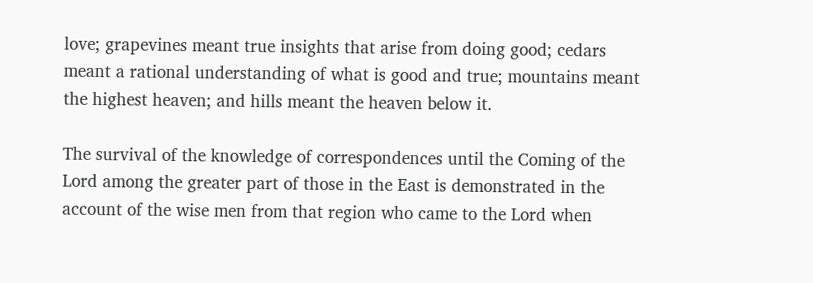love; grapevines meant true insights that arise from doing good; cedars meant a rational understanding of what is good and true; mountains meant the highest heaven; and hills meant the heaven below it.

The survival of the knowledge of correspondences until the Coming of the Lord among the greater part of those in the East is demonstrated in the account of the wise men from that region who came to the Lord when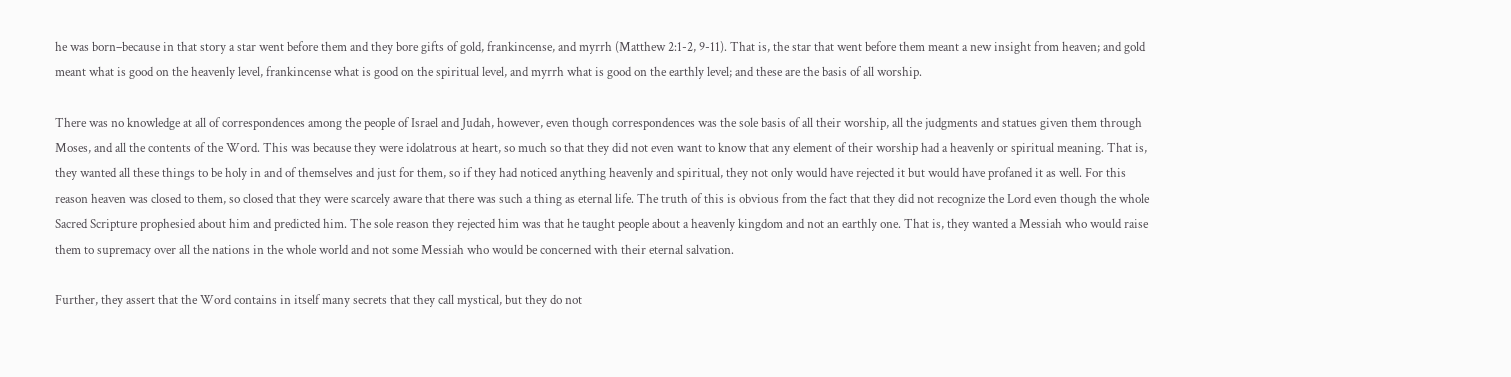he was born–because in that story a star went before them and they bore gifts of gold, frankincense, and myrrh (Matthew 2:1-2, 9-11). That is, the star that went before them meant a new insight from heaven; and gold meant what is good on the heavenly level, frankincense what is good on the spiritual level, and myrrh what is good on the earthly level; and these are the basis of all worship.

There was no knowledge at all of correspondences among the people of Israel and Judah, however, even though correspondences was the sole basis of all their worship, all the judgments and statues given them through Moses, and all the contents of the Word. This was because they were idolatrous at heart, so much so that they did not even want to know that any element of their worship had a heavenly or spiritual meaning. That is, they wanted all these things to be holy in and of themselves and just for them, so if they had noticed anything heavenly and spiritual, they not only would have rejected it but would have profaned it as well. For this reason heaven was closed to them, so closed that they were scarcely aware that there was such a thing as eternal life. The truth of this is obvious from the fact that they did not recognize the Lord even though the whole Sacred Scripture prophesied about him and predicted him. The sole reason they rejected him was that he taught people about a heavenly kingdom and not an earthly one. That is, they wanted a Messiah who would raise them to supremacy over all the nations in the whole world and not some Messiah who would be concerned with their eternal salvation.

Further, they assert that the Word contains in itself many secrets that they call mystical, but they do not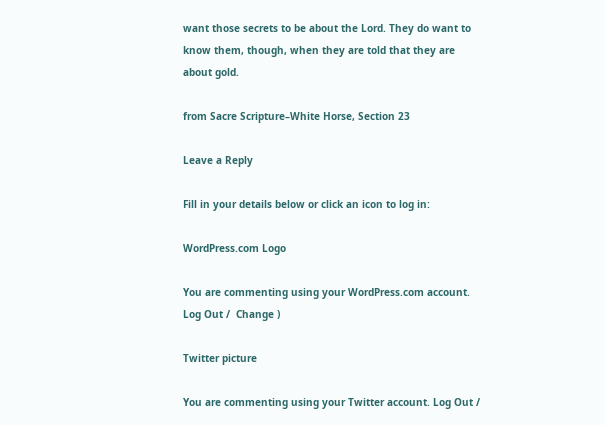want those secrets to be about the Lord. They do want to know them, though, when they are told that they are about gold.

from Sacre Scripture–White Horse, Section 23

Leave a Reply

Fill in your details below or click an icon to log in:

WordPress.com Logo

You are commenting using your WordPress.com account. Log Out /  Change )

Twitter picture

You are commenting using your Twitter account. Log Out /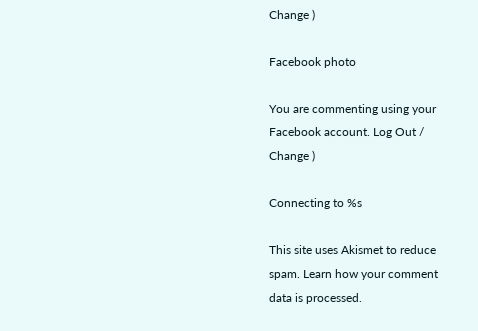Change )

Facebook photo

You are commenting using your Facebook account. Log Out /  Change )

Connecting to %s

This site uses Akismet to reduce spam. Learn how your comment data is processed.